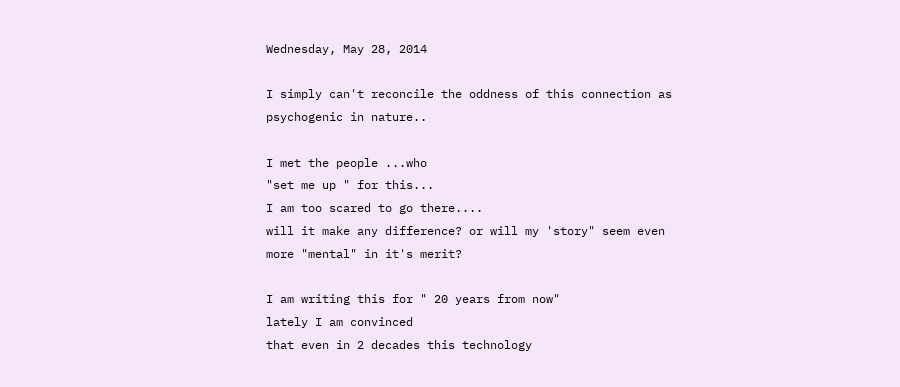Wednesday, May 28, 2014

I simply can't reconcile the oddness of this connection as psychogenic in nature..

I met the people ...who
"set me up " for this...
I am too scared to go there....
will it make any difference? or will my 'story" seem even more "mental" in it's merit?

I am writing this for " 20 years from now"
lately I am convinced
that even in 2 decades this technology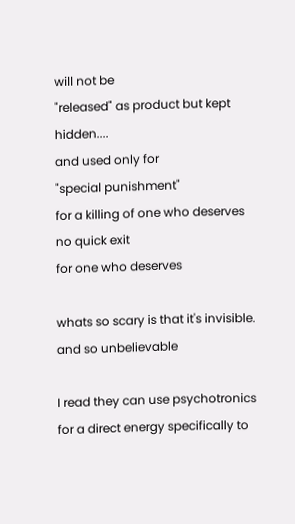will not be
"released" as product but kept hidden....
and used only for
"special punishment"
for a killing of one who deserves no quick exit
for one who deserves

whats so scary is that it's invisible.
and so unbelievable

I read they can use psychotronics for a direct energy specifically to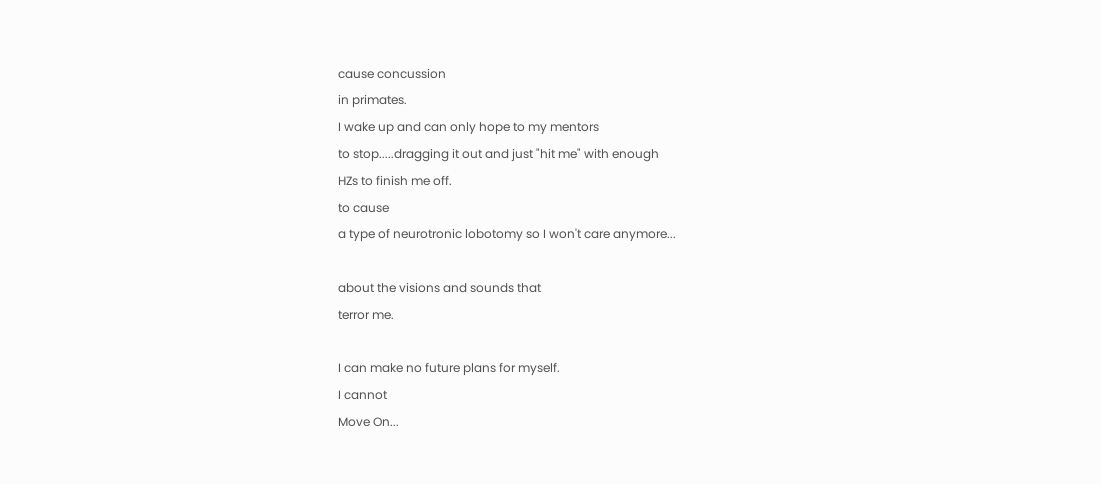cause concussion
in primates.
I wake up and can only hope to my mentors
to stop.....dragging it out and just "hit me" with enough
HZs to finish me off.
to cause
a type of neurotronic lobotomy so I won't care anymore...

about the visions and sounds that
terror me.

I can make no future plans for myself.
I cannot
Move On...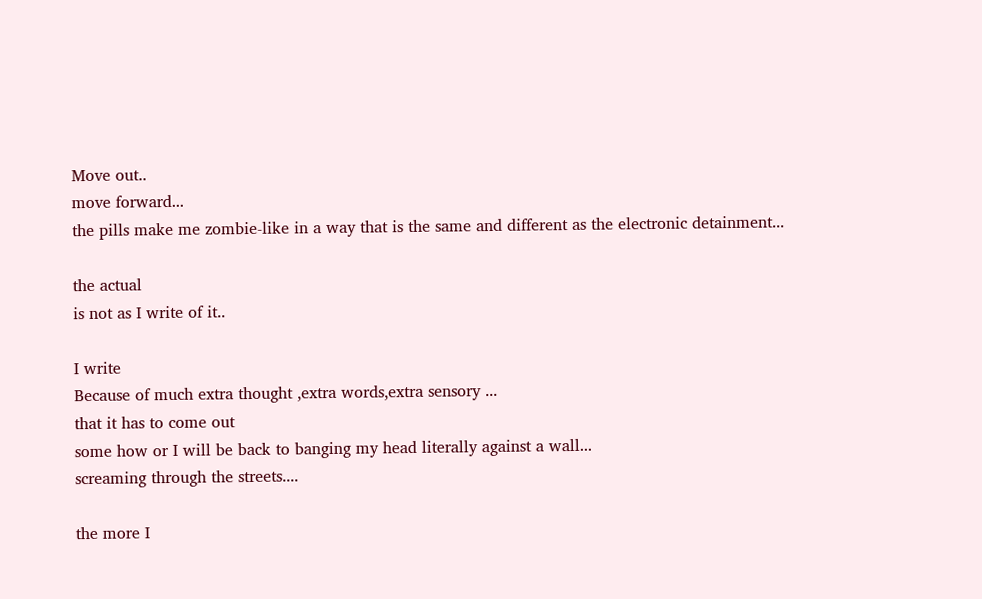Move out..
move forward...
the pills make me zombie-like in a way that is the same and different as the electronic detainment...

the actual
is not as I write of it..

I write
Because of much extra thought ,extra words,extra sensory ...
that it has to come out
some how or I will be back to banging my head literally against a wall...
screaming through the streets....

the more I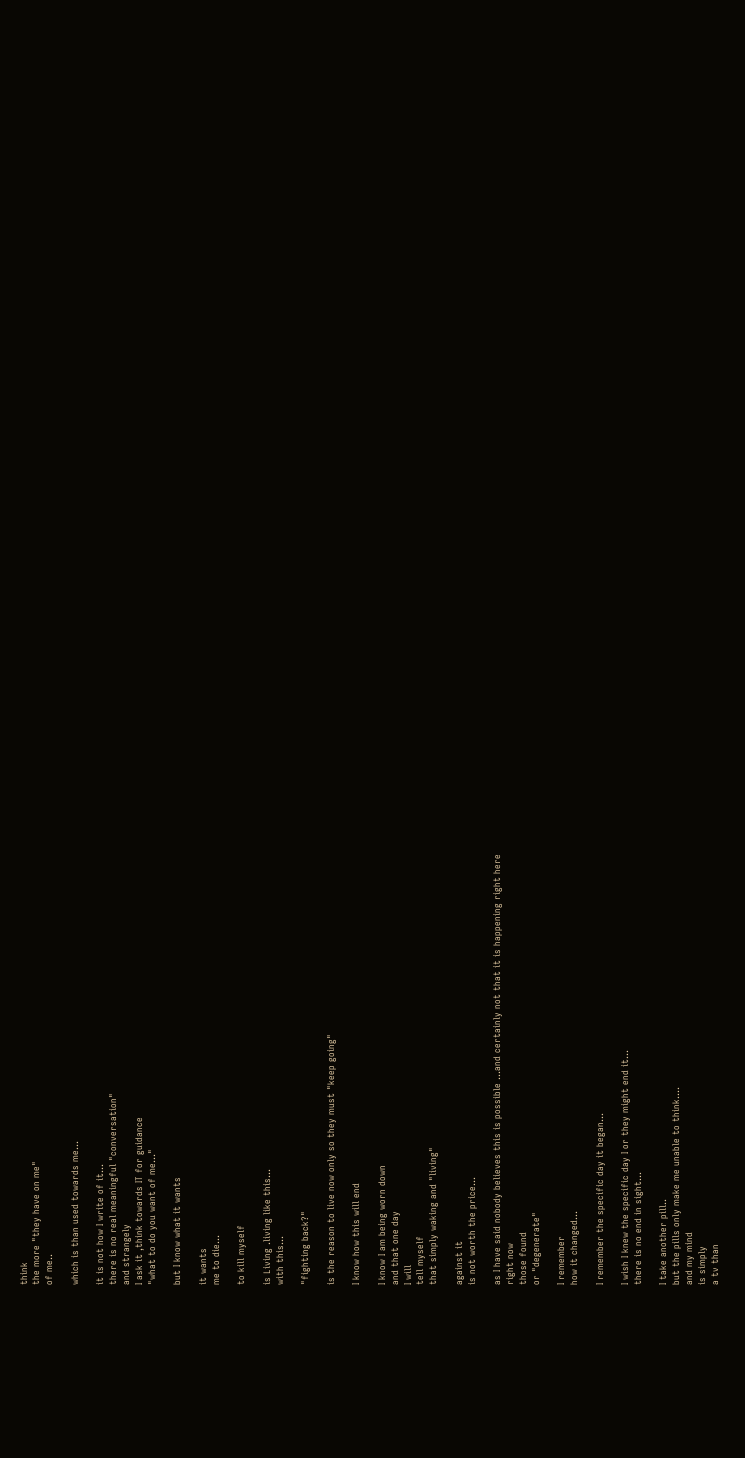think
the more "they have on me"
of me..

which is than used towards me...

it is not how I write of it...
there is no real meaningful "conversation"
and strangely
I ask it ,think towards IT for guidance
"what to do you want of me..."

but I know what it wants

it wants
me to die...

to kill myself

is Living .living like this...
with this...

"fighting back?"

is the reason to live now only so they must "keep going"

I know how this will end

I know I am being worn down
and that one day
I will
tell myself
that simply waking and "living"

against it
is not worth the price...

as I have said nobody believes this is possible ...and certainly not that it is happening right here
right now
those found
or "degenerate"

I remember
how it changed...

I remember the specific day it began...

I wish I knew the specific day I or they might end it...
there is no end in sight...

I take another pill..
but the pills only make me unable to think....
and my mind
is simply
a tv than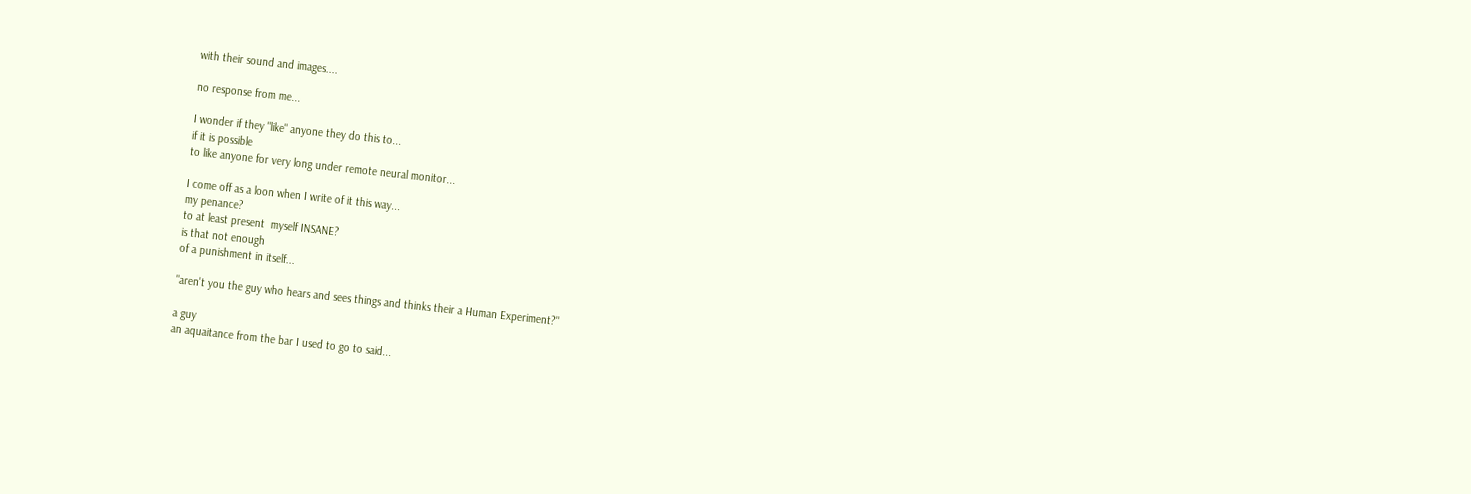with their sound and images....

no response from me...

I wonder if they "like" anyone they do this to...
if it is possible
to like anyone for very long under remote neural monitor...

I come off as a loon when I write of it this way...
my penance?
to at least present  myself INSANE?
is that not enough
of a punishment in itself...

"aren't you the guy who hears and sees things and thinks their a Human Experiment?"

a guy
an aquaitance from the bar I used to go to said...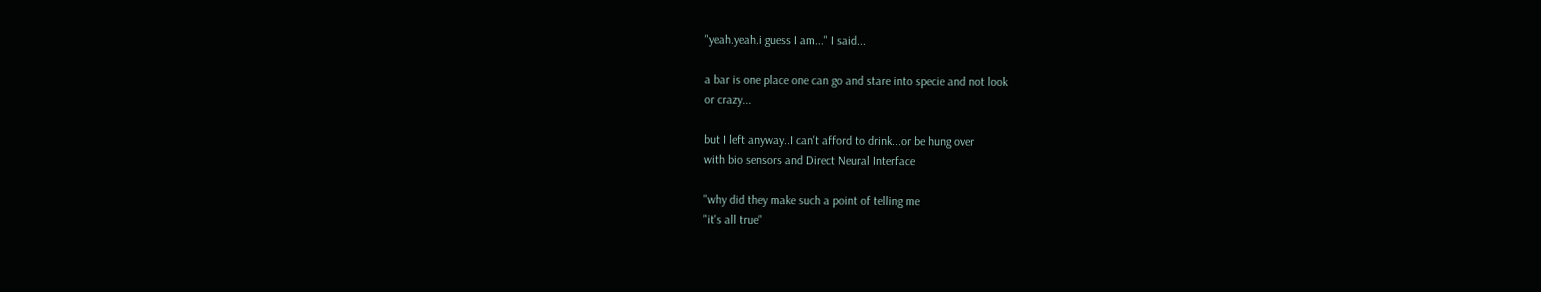"yeah.yeah.i guess I am..." I said...

a bar is one place one can go and stare into specie and not look
or crazy...

but I left anyway..I can't afford to drink...or be hung over
with bio sensors and Direct Neural Interface

"why did they make such a point of telling me
"it's all true"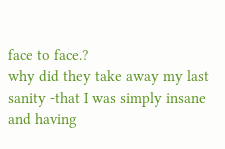face to face.?
why did they take away my last sanity -that I was simply insane
and having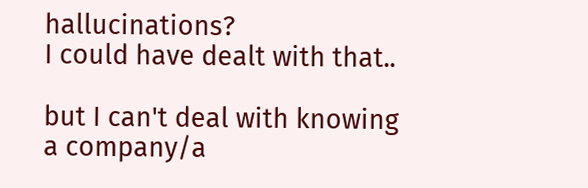hallucinations?
I could have dealt with that..

but I can't deal with knowing a company/a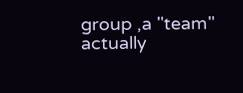group ,a "team"
actually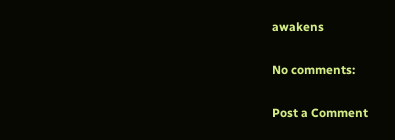awakens

No comments:

Post a Comment